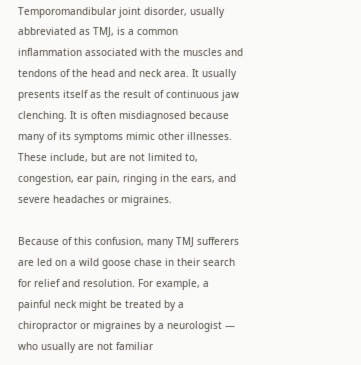Temporomandibular joint disorder, usually abbreviated as TMJ, is a common inflammation associated with the muscles and tendons of the head and neck area. It usually presents itself as the result of continuous jaw clenching. It is often misdiagnosed because many of its symptoms mimic other illnesses. These include, but are not limited to, congestion, ear pain, ringing in the ears, and severe headaches or migraines.

Because of this confusion, many TMJ sufferers are led on a wild goose chase in their search for relief and resolution. For example, a painful neck might be treated by a chiropractor or migraines by a neurologist — who usually are not familiar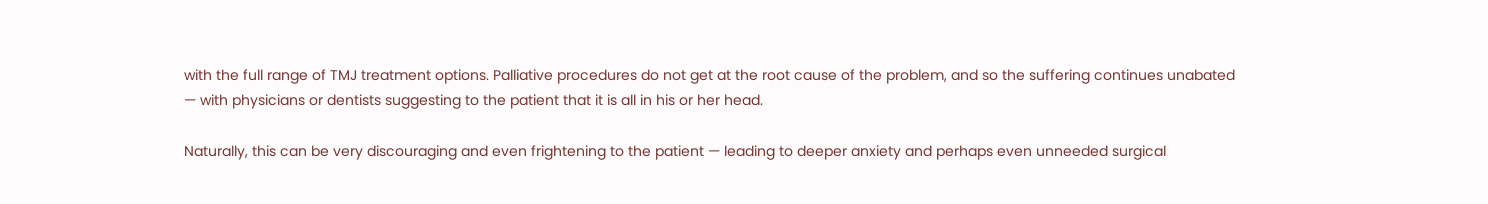with the full range of TMJ treatment options. Palliative procedures do not get at the root cause of the problem, and so the suffering continues unabated — with physicians or dentists suggesting to the patient that it is all in his or her head.

Naturally, this can be very discouraging and even frightening to the patient — leading to deeper anxiety and perhaps even unneeded surgical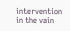intervention in the vain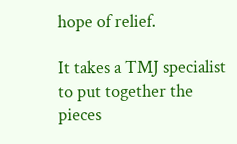hope of relief.

It takes a TMJ specialist to put together the pieces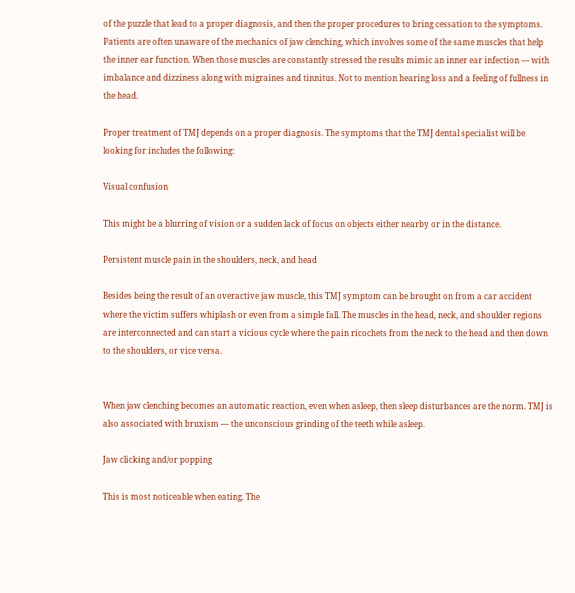of the puzzle that lead to a proper diagnosis, and then the proper procedures to bring cessation to the symptoms. Patients are often unaware of the mechanics of jaw clenching, which involves some of the same muscles that help the inner ear function. When those muscles are constantly stressed the results mimic an inner ear infection — with imbalance and dizziness along with migraines and tinnitus. Not to mention hearing loss and a feeling of fullness in the head.

Proper treatment of TMJ depends on a proper diagnosis. The symptoms that the TMJ dental specialist will be looking for includes the following:

Visual confusion

This might be a blurring of vision or a sudden lack of focus on objects either nearby or in the distance.

Persistent muscle pain in the shoulders, neck, and head

Besides being the result of an overactive jaw muscle, this TMJ symptom can be brought on from a car accident where the victim suffers whiplash or even from a simple fall. The muscles in the head, neck, and shoulder regions are interconnected and can start a vicious cycle where the pain ricochets from the neck to the head and then down to the shoulders, or vice versa.


When jaw clenching becomes an automatic reaction, even when asleep, then sleep disturbances are the norm. TMJ is also associated with bruxism — the unconscious grinding of the teeth while asleep.

Jaw clicking and/or popping

This is most noticeable when eating. The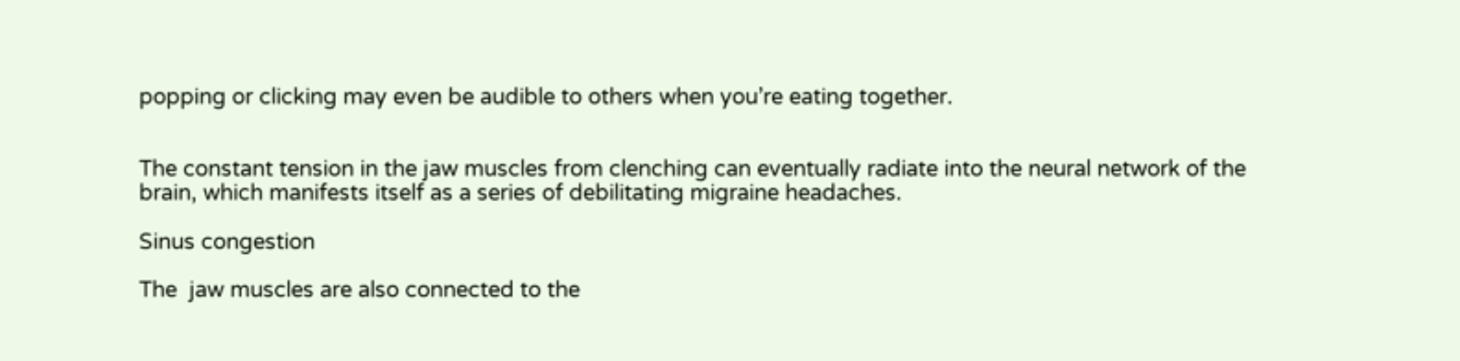popping or clicking may even be audible to others when you’re eating together.


The constant tension in the jaw muscles from clenching can eventually radiate into the neural network of the brain, which manifests itself as a series of debilitating migraine headaches.

Sinus congestion

The  jaw muscles are also connected to the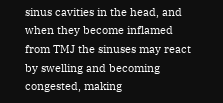sinus cavities in the head, and when they become inflamed from TMJ the sinuses may react by swelling and becoming congested, making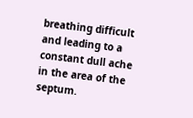breathing difficult and leading to a constant dull ache in the area of the septum.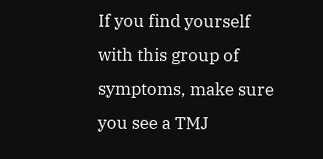If you find yourself with this group of symptoms, make sure you see a TMJ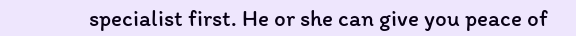specialist first. He or she can give you peace of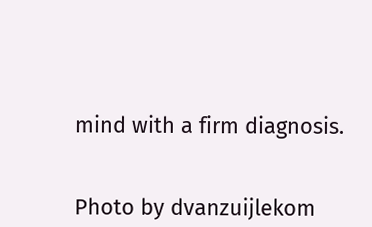mind with a firm diagnosis.


Photo by dvanzuijlekom